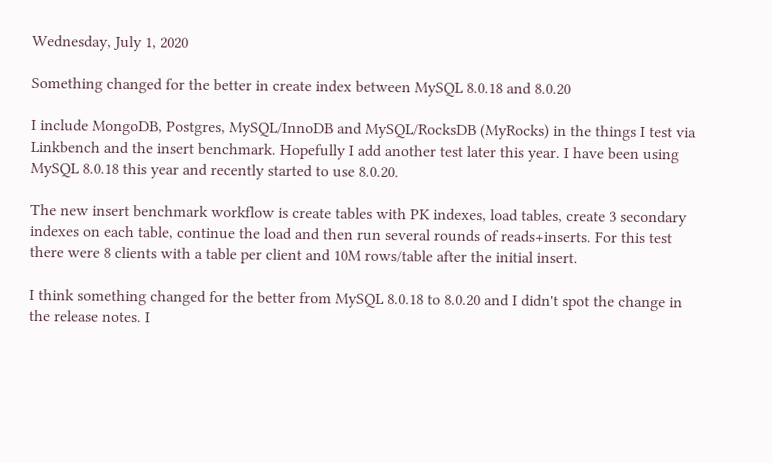Wednesday, July 1, 2020

Something changed for the better in create index between MySQL 8.0.18 and 8.0.20

I include MongoDB, Postgres, MySQL/InnoDB and MySQL/RocksDB (MyRocks) in the things I test via Linkbench and the insert benchmark. Hopefully I add another test later this year. I have been using MySQL 8.0.18 this year and recently started to use 8.0.20.

The new insert benchmark workflow is create tables with PK indexes, load tables, create 3 secondary indexes on each table, continue the load and then run several rounds of reads+inserts. For this test there were 8 clients with a table per client and 10M rows/table after the initial insert.

I think something changed for the better from MySQL 8.0.18 to 8.0.20 and I didn't spot the change in the release notes. I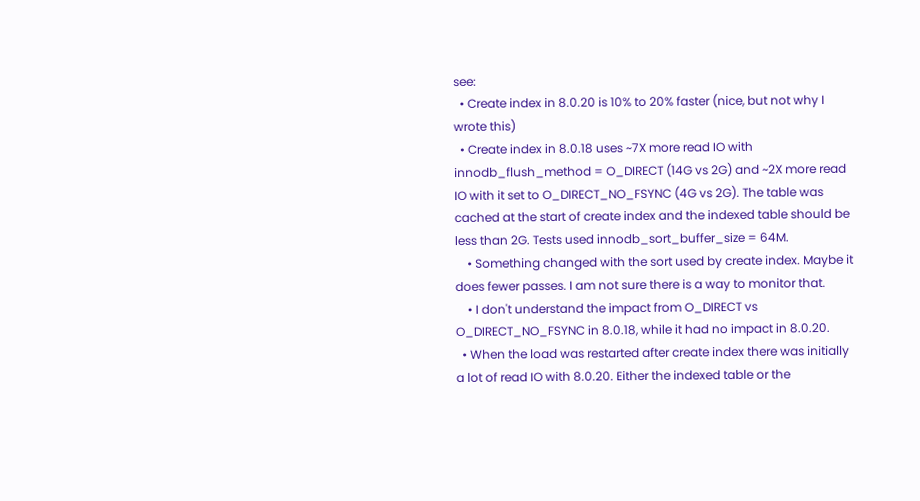see:
  • Create index in 8.0.20 is 10% to 20% faster (nice, but not why I wrote this)
  • Create index in 8.0.18 uses ~7X more read IO with innodb_flush_method = O_DIRECT (14G vs 2G) and ~2X more read IO with it set to O_DIRECT_NO_FSYNC (4G vs 2G). The table was cached at the start of create index and the indexed table should be less than 2G. Tests used innodb_sort_buffer_size = 64M.
    • Something changed with the sort used by create index. Maybe it does fewer passes. I am not sure there is a way to monitor that.
    • I don't understand the impact from O_DIRECT vs O_DIRECT_NO_FSYNC in 8.0.18, while it had no impact in 8.0.20.
  • When the load was restarted after create index there was initially a lot of read IO with 8.0.20. Either the indexed table or the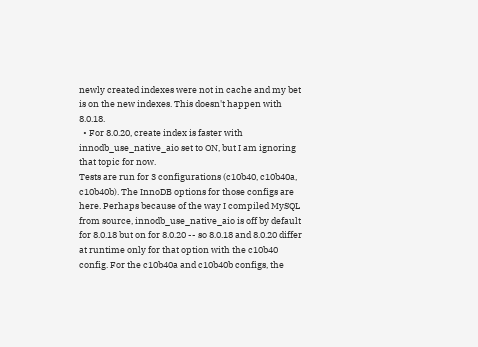newly created indexes were not in cache and my bet is on the new indexes. This doesn't happen with 8.0.18.
  • For 8.0.20, create index is faster with innodb_use_native_aio set to ON, but I am ignoring that topic for now.
Tests are run for 3 configurations (c10b40, c10b40a, c10b40b). The InnoDB options for those configs are here. Perhaps because of the way I compiled MySQL from source, innodb_use_native_aio is off by default for 8.0.18 but on for 8.0.20 -- so 8.0.18 and 8.0.20 differ at runtime only for that option with the c10b40 config. For the c10b40a and c10b40b configs, the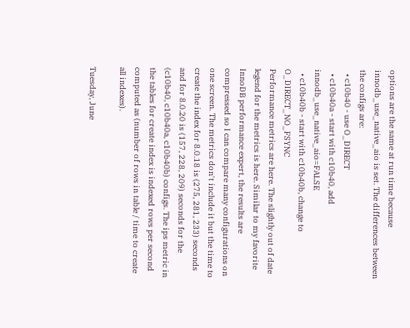options are the same at run time because innodb_use_native_aio is set. The differences between the configs are:
  • c10b40 - use O_DIRECT
  • c10b40a - start with c10b40, add innodb_use_native_aio=FALSE
  • c10b40b - start with c10b40b, change to O_DIRECT_NO_FSYNC
Performance metrics are here. The slightly out of date legend for the metrics is here. Similar to my favorite InnoDB performance expert, the results are compressed so I can compare many configurations on one screen. The metrics don't include it but the time to create the index for 8.0.18 is (275, 281, 233) seconds and for 8.0.20 is (157, 228, 209) seconds for the (c10b40, c10b40a, c10b40b) configs. The ips metric in the tables for create index is indexed rows per second computed as (number of rows in table / time to create all indexes).

Tuesday, June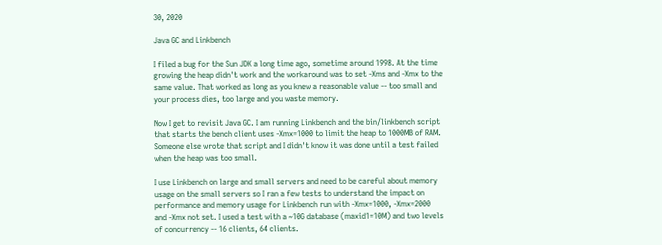30, 2020

Java GC and Linkbench

I filed a bug for the Sun JDK a long time ago, sometime around 1998. At the time growing the heap didn't work and the workaround was to set -Xms and -Xmx to the same value. That worked as long as you knew a reasonable value -- too small and your process dies, too large and you waste memory.

Now I get to revisit Java GC. I am running Linkbench and the bin/linkbench script that starts the bench client uses -Xmx=1000 to limit the heap to 1000MB of RAM. Someone else wrote that script and I didn't know it was done until a test failed when the heap was too small.

I use Linkbench on large and small servers and need to be careful about memory usage on the small servers so I ran a few tests to understand the impact on performance and memory usage for Linkbench run with -Xmx=1000, -Xmx=2000 and -Xmx not set. I used a test with a ~10G database (maxid1=10M) and two levels of concurrency -- 16 clients, 64 clients.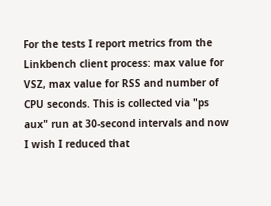For the tests I report metrics from the Linkbench client process: max value for VSZ, max value for RSS and number of CPU seconds. This is collected via "ps aux" run at 30-second intervals and now I wish I reduced that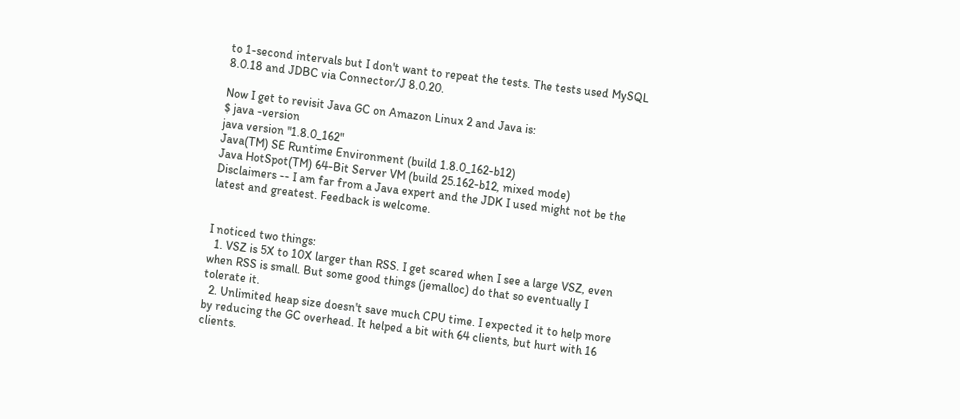to 1-second intervals but I don't want to repeat the tests. The tests used MySQL 8.0.18 and JDBC via Connector/J 8.0.20.

Now I get to revisit Java GC on Amazon Linux 2 and Java is:
$ java -version
java version "1.8.0_162"
Java(TM) SE Runtime Environment (build 1.8.0_162-b12)
Java HotSpot(TM) 64-Bit Server VM (build 25.162-b12, mixed mode)
Disclaimers -- I am far from a Java expert and the JDK I used might not be the latest and greatest. Feedback is welcome.


I noticed two things:
  1. VSZ is 5X to 10X larger than RSS. I get scared when I see a large VSZ, even when RSS is small. But some good things (jemalloc) do that so eventually I tolerate it.
  2. Unlimited heap size doesn't save much CPU time. I expected it to help more by reducing the GC overhead. It helped a bit with 64 clients, but hurt with 16 clients.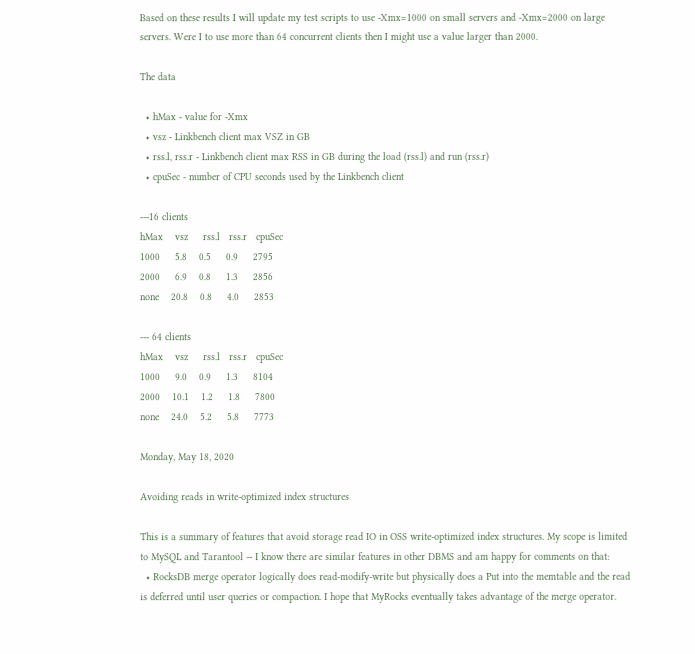Based on these results I will update my test scripts to use -Xmx=1000 on small servers and -Xmx=2000 on large servers. Were I to use more than 64 concurrent clients then I might use a value larger than 2000.

The data

  • hMax - value for -Xmx
  • vsz - Linkbench client max VSZ in GB
  • rss.l, rss.r - Linkbench client max RSS in GB during the load (rss.l) and run (rss.r)
  • cpuSec - number of CPU seconds used by the Linkbench client

---16 clients
hMax    vsz     rss.l   rss.r   cpuSec
1000     5.8    0.5     0.9     2795
2000     6.9    0.8     1.3     2856
none    20.8    0.8     4.0     2853

--- 64 clients
hMax    vsz     rss.l   rss.r   cpuSec
1000     9.0    0.9     1.3     8104
2000    10.1    1.2     1.8     7800
none    24.0    5.2     5.8     7773

Monday, May 18, 2020

Avoiding reads in write-optimized index structures

This is a summary of features that avoid storage read IO in OSS write-optimized index structures. My scope is limited to MySQL and Tarantool -- I know there are similar features in other DBMS and am happy for comments on that:
  • RocksDB merge operator logically does read-modify-write but physically does a Put into the memtable and the read is deferred until user queries or compaction. I hope that MyRocks eventually takes advantage of the merge operator.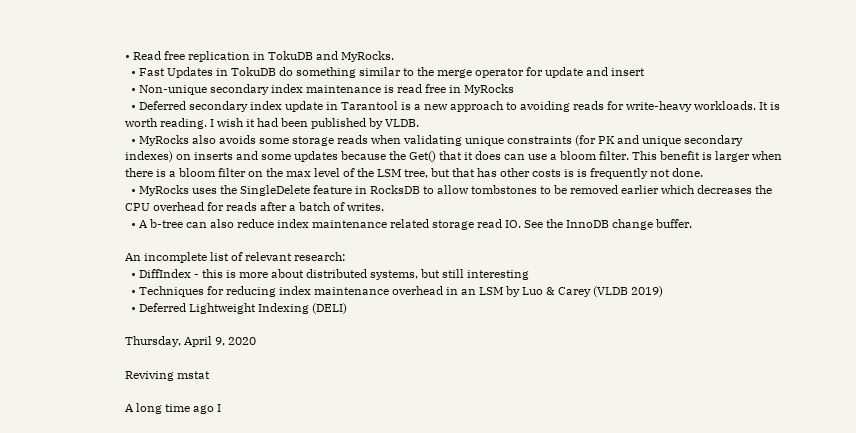• Read free replication in TokuDB and MyRocks.
  • Fast Updates in TokuDB do something similar to the merge operator for update and insert
  • Non-unique secondary index maintenance is read free in MyRocks
  • Deferred secondary index update in Tarantool is a new approach to avoiding reads for write-heavy workloads. It is worth reading. I wish it had been published by VLDB.
  • MyRocks also avoids some storage reads when validating unique constraints (for PK and unique secondary indexes) on inserts and some updates because the Get() that it does can use a bloom filter. This benefit is larger when there is a bloom filter on the max level of the LSM tree, but that has other costs is is frequently not done.
  • MyRocks uses the SingleDelete feature in RocksDB to allow tombstones to be removed earlier which decreases the CPU overhead for reads after a batch of writes.
  • A b-tree can also reduce index maintenance related storage read IO. See the InnoDB change buffer.

An incomplete list of relevant research:
  • DiffIndex - this is more about distributed systems, but still interesting
  • Techniques for reducing index maintenance overhead in an LSM by Luo & Carey (VLDB 2019)
  • Deferred Lightweight Indexing (DELI)

Thursday, April 9, 2020

Reviving mstat

A long time ago I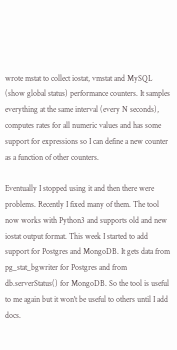wrote mstat to collect iostat, vmstat and MySQL (show global status) performance counters. It samples everything at the same interval (every N seconds), computes rates for all numeric values and has some support for expressions so I can define a new counter as a function of other counters.

Eventually I stopped using it and then there were problems. Recently I fixed many of them. The tool now works with Python3 and supports old and new iostat output format. This week I started to add support for Postgres and MongoDB. It gets data from pg_stat_bgwriter for Postgres and from db.serverStatus() for MongoDB. So the tool is useful to me again but it won't be useful to others until I add docs.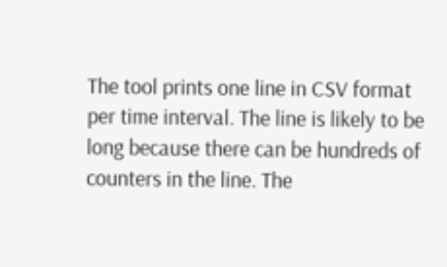The tool prints one line in CSV format per time interval. The line is likely to be long because there can be hundreds of counters in the line. The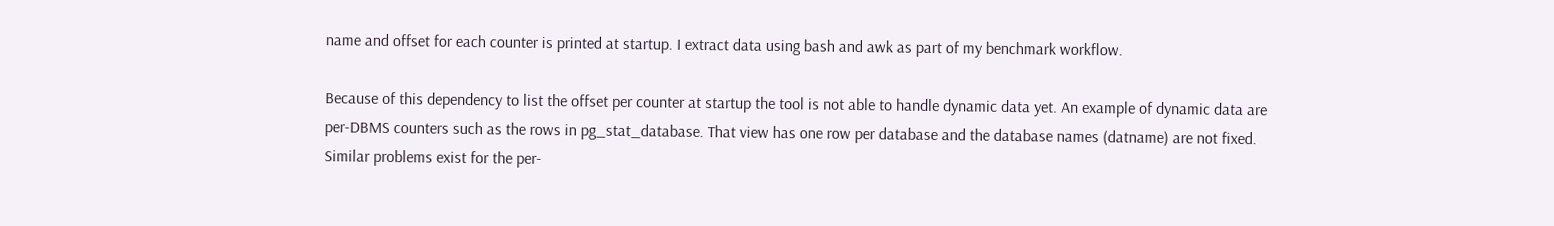name and offset for each counter is printed at startup. I extract data using bash and awk as part of my benchmark workflow.

Because of this dependency to list the offset per counter at startup the tool is not able to handle dynamic data yet. An example of dynamic data are per-DBMS counters such as the rows in pg_stat_database. That view has one row per database and the database names (datname) are not fixed. Similar problems exist for the per-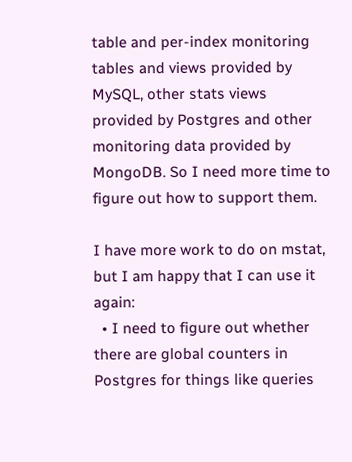table and per-index monitoring tables and views provided by MySQL, other stats views provided by Postgres and other monitoring data provided by MongoDB. So I need more time to figure out how to support them.

I have more work to do on mstat, but I am happy that I can use it again:
  • I need to figure out whether there are global counters in Postgres for things like queries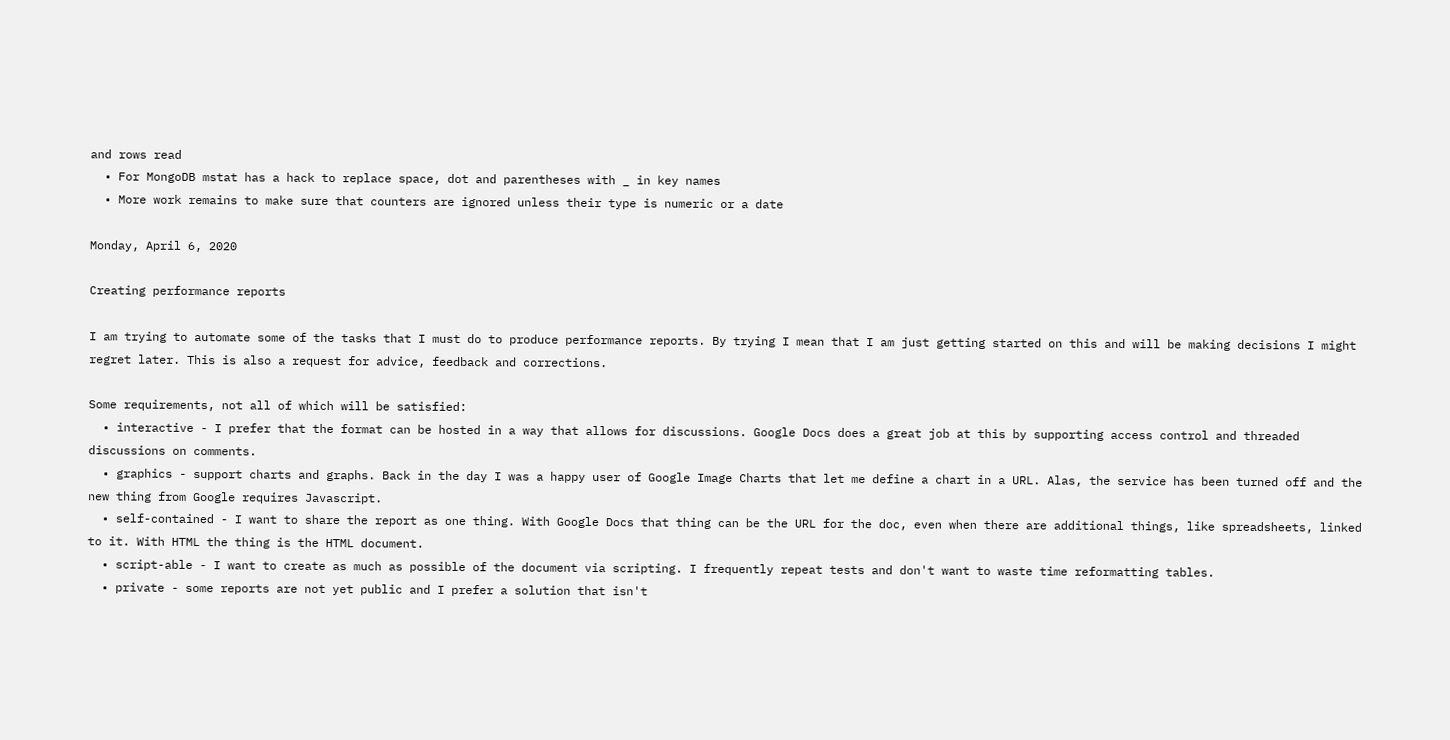and rows read
  • For MongoDB mstat has a hack to replace space, dot and parentheses with _ in key names
  • More work remains to make sure that counters are ignored unless their type is numeric or a date

Monday, April 6, 2020

Creating performance reports

I am trying to automate some of the tasks that I must do to produce performance reports. By trying I mean that I am just getting started on this and will be making decisions I might regret later. This is also a request for advice, feedback and corrections.

Some requirements, not all of which will be satisfied:
  • interactive - I prefer that the format can be hosted in a way that allows for discussions. Google Docs does a great job at this by supporting access control and threaded discussions on comments.
  • graphics - support charts and graphs. Back in the day I was a happy user of Google Image Charts that let me define a chart in a URL. Alas, the service has been turned off and the new thing from Google requires Javascript.
  • self-contained - I want to share the report as one thing. With Google Docs that thing can be the URL for the doc, even when there are additional things, like spreadsheets, linked to it. With HTML the thing is the HTML document.
  • script-able - I want to create as much as possible of the document via scripting. I frequently repeat tests and don't want to waste time reformatting tables.
  • private - some reports are not yet public and I prefer a solution that isn't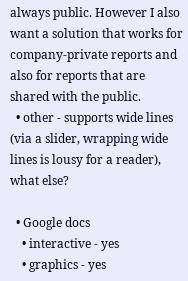always public. However I also want a solution that works for company-private reports and also for reports that are shared with the public.
  • other - supports wide lines (via a slider, wrapping wide lines is lousy for a reader), what else?

  • Google docs
    • interactive - yes
    • graphics - yes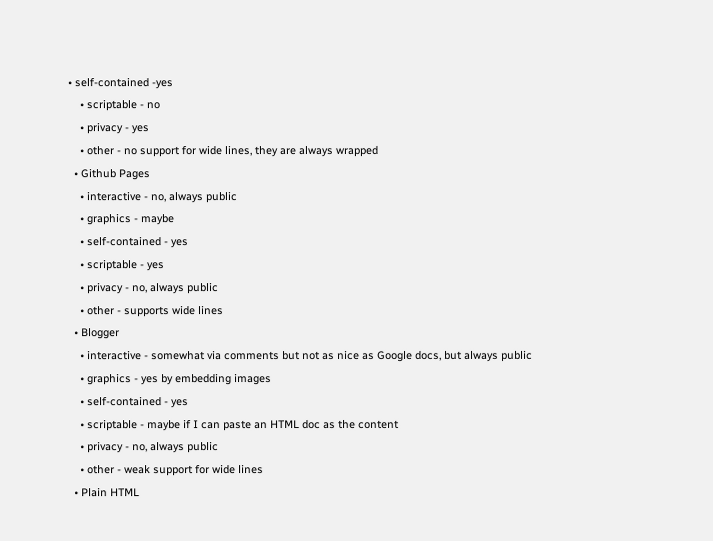• self-contained -yes
    • scriptable - no
    • privacy - yes
    • other - no support for wide lines, they are always wrapped
  • Github Pages
    • interactive - no, always public
    • graphics - maybe
    • self-contained - yes
    • scriptable - yes
    • privacy - no, always public
    • other - supports wide lines
  • Blogger
    • interactive - somewhat via comments but not as nice as Google docs, but always public
    • graphics - yes by embedding images
    • self-contained - yes
    • scriptable - maybe if I can paste an HTML doc as the content
    • privacy - no, always public
    • other - weak support for wide lines
  • Plain HTML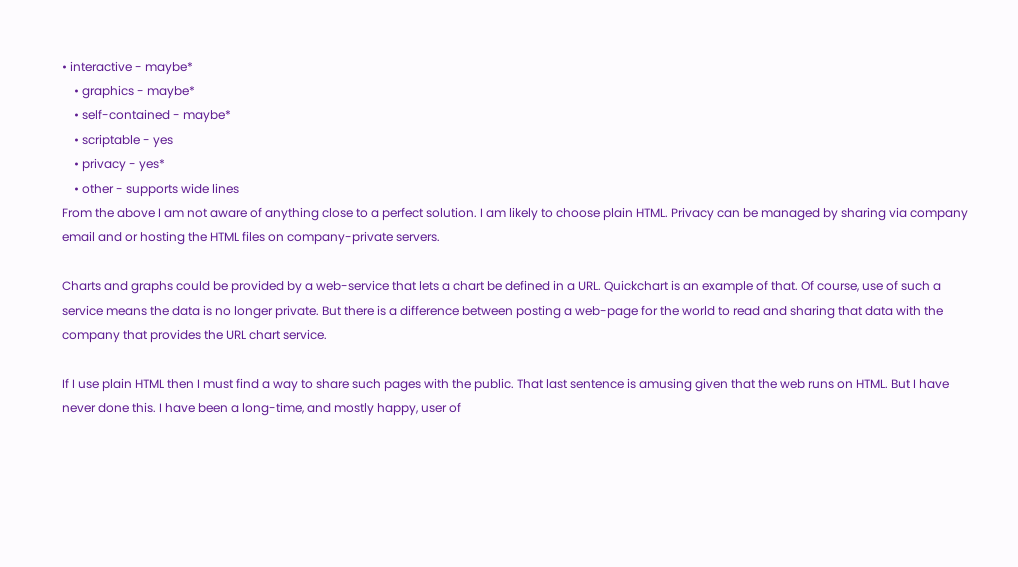• interactive - maybe*
    • graphics - maybe*
    • self-contained - maybe*
    • scriptable - yes
    • privacy - yes*
    • other - supports wide lines
From the above I am not aware of anything close to a perfect solution. I am likely to choose plain HTML. Privacy can be managed by sharing via company email and or hosting the HTML files on company-private servers.

Charts and graphs could be provided by a web-service that lets a chart be defined in a URL. Quickchart is an example of that. Of course, use of such a service means the data is no longer private. But there is a difference between posting a web-page for the world to read and sharing that data with the company that provides the URL chart service.

If I use plain HTML then I must find a way to share such pages with the public. That last sentence is amusing given that the web runs on HTML. But I have never done this. I have been a long-time, and mostly happy, user of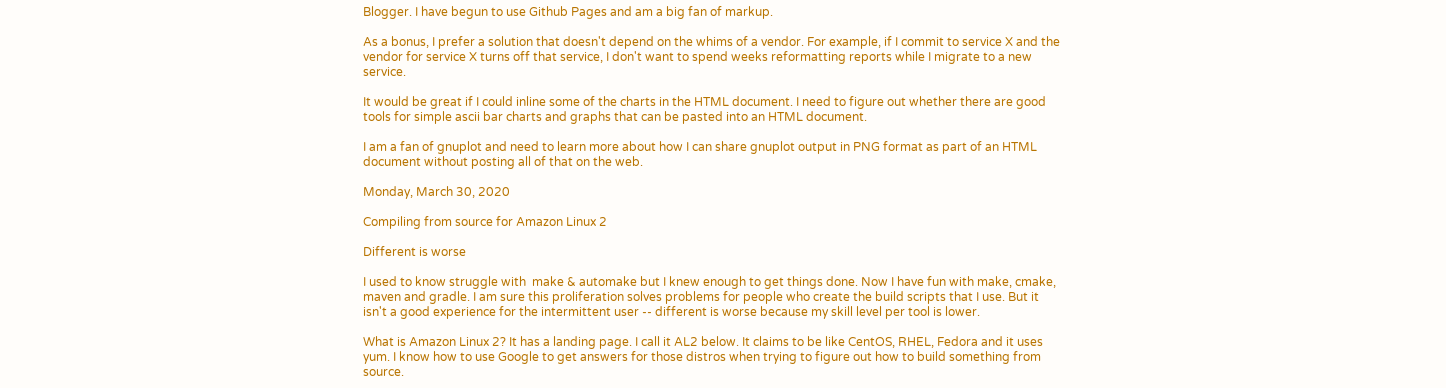Blogger. I have begun to use Github Pages and am a big fan of markup.

As a bonus, I prefer a solution that doesn't depend on the whims of a vendor. For example, if I commit to service X and the vendor for service X turns off that service, I don't want to spend weeks reformatting reports while I migrate to a new service.

It would be great if I could inline some of the charts in the HTML document. I need to figure out whether there are good tools for simple ascii bar charts and graphs that can be pasted into an HTML document.

I am a fan of gnuplot and need to learn more about how I can share gnuplot output in PNG format as part of an HTML document without posting all of that on the web.

Monday, March 30, 2020

Compiling from source for Amazon Linux 2

Different is worse

I used to know struggle with  make & automake but I knew enough to get things done. Now I have fun with make, cmake, maven and gradle. I am sure this proliferation solves problems for people who create the build scripts that I use. But it isn't a good experience for the intermittent user -- different is worse because my skill level per tool is lower.

What is Amazon Linux 2? It has a landing page. I call it AL2 below. It claims to be like CentOS, RHEL, Fedora and it uses yum. I know how to use Google to get answers for those distros when trying to figure out how to build something from source.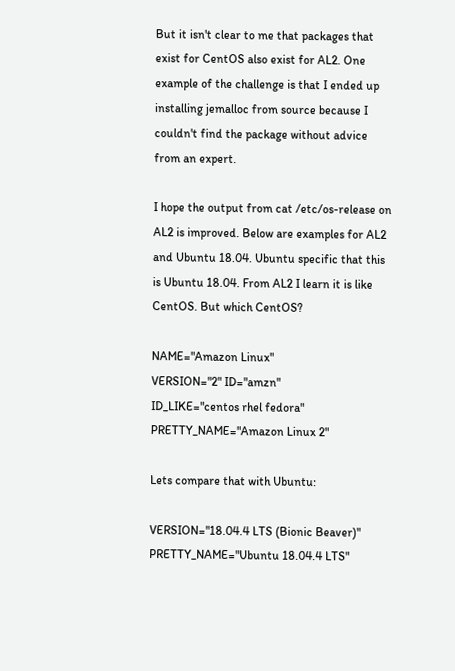But it isn't clear to me that packages that exist for CentOS also exist for AL2. One example of the challenge is that I ended up installing jemalloc from source because I couldn't find the package without advice from an expert.

I hope the output from cat /etc/os-release on AL2 is improved. Below are examples for AL2 and Ubuntu 18.04. Ubuntu specific that this is Ubuntu 18.04. From AL2 I learn it is like CentOS. But which CentOS?

NAME="Amazon Linux"
VERSION="2" ID="amzn"
ID_LIKE="centos rhel fedora"
PRETTY_NAME="Amazon Linux 2"

Lets compare that with Ubuntu:

VERSION="18.04.4 LTS (Bionic Beaver)"
PRETTY_NAME="Ubuntu 18.04.4 LTS"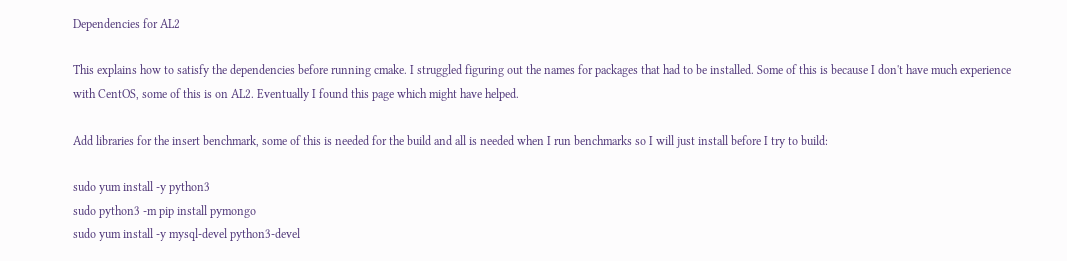Dependencies for AL2

This explains how to satisfy the dependencies before running cmake. I struggled figuring out the names for packages that had to be installed. Some of this is because I don't have much experience with CentOS, some of this is on AL2. Eventually I found this page which might have helped.

Add libraries for the insert benchmark, some of this is needed for the build and all is needed when I run benchmarks so I will just install before I try to build:

sudo yum install -y python3
sudo python3 -m pip install pymongo
sudo yum install -y mysql-devel python3-devel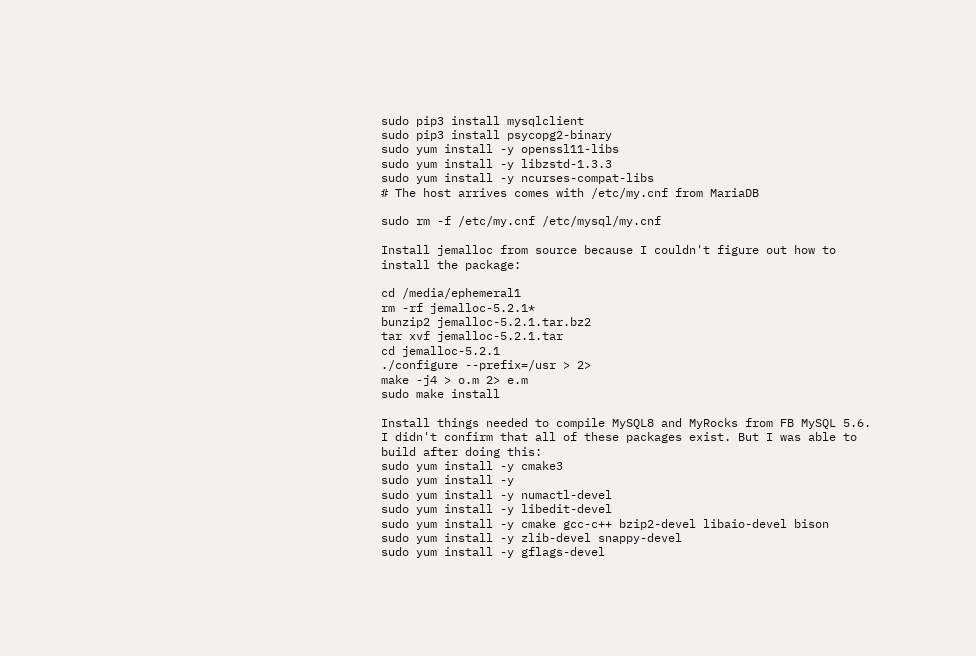sudo pip3 install mysqlclient
sudo pip3 install psycopg2-binary
sudo yum install -y openssl11-libs
sudo yum install -y libzstd-1.3.3
sudo yum install -y ncurses-compat-libs
# The host arrives comes with /etc/my.cnf from MariaDB

sudo rm -f /etc/my.cnf /etc/mysql/my.cnf

Install jemalloc from source because I couldn't figure out how to install the package:

cd /media/ephemeral1
rm -rf jemalloc-5.2.1*
bunzip2 jemalloc-5.2.1.tar.bz2
tar xvf jemalloc-5.2.1.tar
cd jemalloc-5.2.1
./configure --prefix=/usr > 2>
make -j4 > o.m 2> e.m
sudo make install

Install things needed to compile MySQL8 and MyRocks from FB MySQL 5.6. I didn't confirm that all of these packages exist. But I was able to build after doing this:
sudo yum install -y cmake3
sudo yum install -y
sudo yum install -y numactl-devel
sudo yum install -y libedit-devel
sudo yum install -y cmake gcc-c++ bzip2-devel libaio-devel bison
sudo yum install -y zlib-devel snappy-devel
sudo yum install -y gflags-devel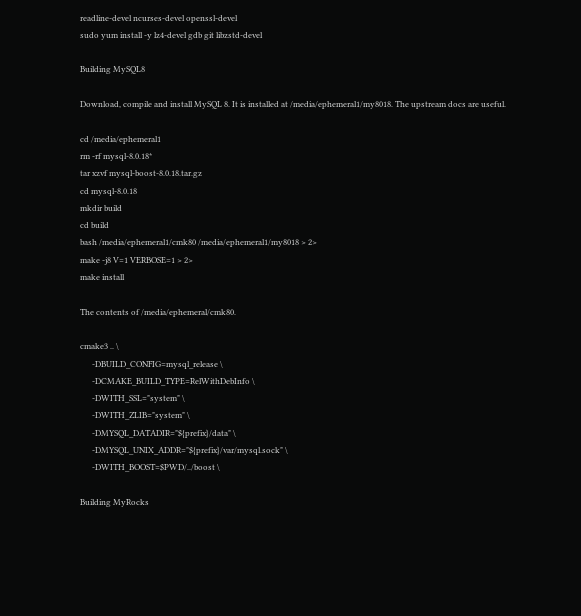readline-devel ncurses-devel openssl-devel
sudo yum install -y lz4-devel gdb git libzstd-devel

Building MySQL8

Download, compile and install MySQL 8. It is installed at /media/ephemeral1/my8018. The upstream docs are useful.

cd /media/ephemeral1
rm -rf mysql-8.0.18*
tar xzvf mysql-boost-8.0.18.tar.gz
cd mysql-8.0.18
mkdir build
cd build
bash /media/ephemeral1/cmk80 /media/ephemeral1/my8018 > 2>
make -j8 V=1 VERBOSE=1 > 2>
make install

The contents of /media/ephemeral/cmk80.

cmake3 .. \
      -DBUILD_CONFIG=mysql_release \
      -DCMAKE_BUILD_TYPE=RelWithDebInfo \
      -DWITH_SSL="system" \
      -DWITH_ZLIB="system" \
      -DMYSQL_DATADIR="${prefix}/data" \
      -DMYSQL_UNIX_ADDR="${prefix}/var/mysql.sock" \
      -DWITH_BOOST=$PWD/../boost \

Building MyRocks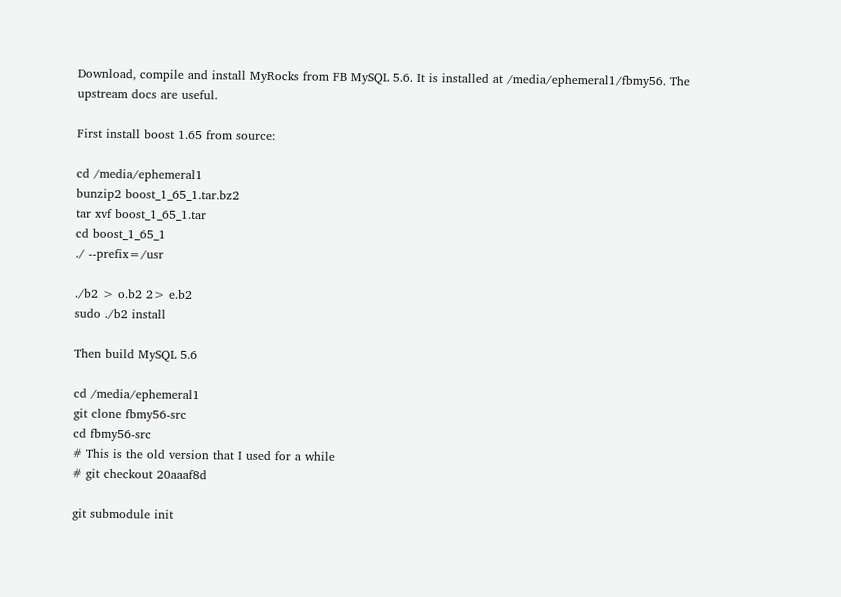Download, compile and install MyRocks from FB MySQL 5.6. It is installed at /media/ephemeral1/fbmy56. The upstream docs are useful.

First install boost 1.65 from source:

cd /media/ephemeral1
bunzip2 boost_1_65_1.tar.bz2
tar xvf boost_1_65_1.tar
cd boost_1_65_1
./ --prefix=/usr

./b2 > o.b2 2> e.b2
sudo ./b2 install

Then build MySQL 5.6

cd /media/ephemeral1
git clone fbmy56-src
cd fbmy56-src
# This is the old version that I used for a while
# git checkout 20aaaf8d

git submodule init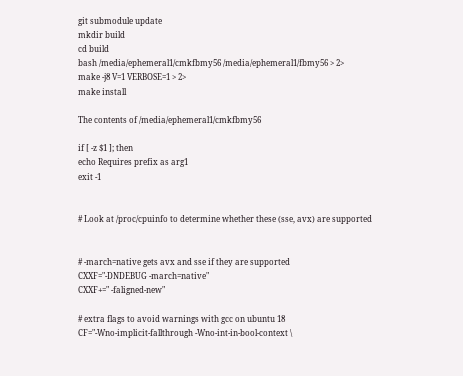git submodule update
mkdir build
cd build
bash /media/ephemeral1/cmkfbmy56 /media/ephemeral1/fbmy56 > 2>
make -j8 V=1 VERBOSE=1 > 2>
make install

The contents of /media/ephemeral1/cmkfbmy56

if [ -z $1 ]; then
echo Requires prefix as arg1
exit -1


# Look at /proc/cpuinfo to determine whether these (sse, avx) are supported


# -march=native gets avx and sse if they are supported
CXXF="-DNDEBUG -march=native"
CXXF+=" -faligned-new"

# extra flags to avoid warnings with gcc on ubuntu 18
CF="-Wno-implicit-fallthrough -Wno-int-in-bool-context \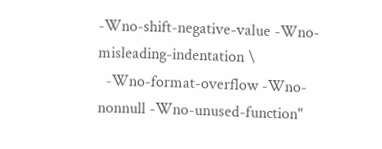-Wno-shift-negative-value -Wno-misleading-indentation \
  -Wno-format-overflow -Wno-nonnull -Wno-unused-function"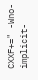CXXF+=" -Wno-implicit-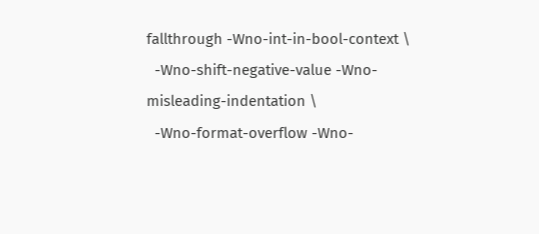fallthrough -Wno-int-in-bool-context \
  -Wno-shift-negative-value -Wno-misleading-indentation \
  -Wno-format-overflow -Wno-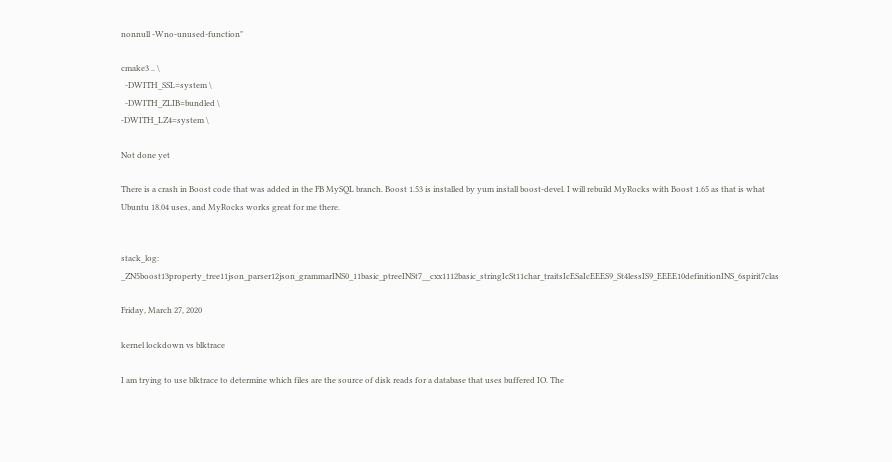nonnull -Wno-unused-function"

cmake3 .. \
  -DWITH_SSL=system \
  -DWITH_ZLIB=bundled \
-DWITH_LZ4=system \

Not done yet

There is a crash in Boost code that was added in the FB MySQL branch. Boost 1.53 is installed by yum install boost-devel. I will rebuild MyRocks with Boost 1.65 as that is what Ubuntu 18.04 uses, and MyRocks works great for me there.


stack_log: _ZN5boost13property_tree11json_parser12json_grammarINS0_11basic_ptreeINSt7__cxx1112basic_stringIcSt11char_traitsIcESaIcEEES9_St4lessIS9_EEEE10definitionINS_6spirit7clas

Friday, March 27, 2020

kernel lockdown vs blktrace

I am trying to use blktrace to determine which files are the source of disk reads for a database that uses buffered IO. The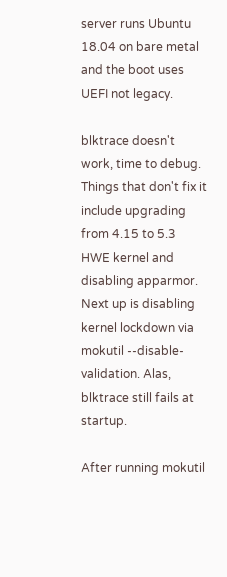server runs Ubuntu 18.04 on bare metal and the boot uses UEFI not legacy.

blktrace doesn't work, time to debug. Things that don't fix it include upgrading from 4.15 to 5.3 HWE kernel and disabling apparmor. Next up is disabling kernel lockdown via mokutil --disable-validation. Alas, blktrace still fails at startup.

After running mokutil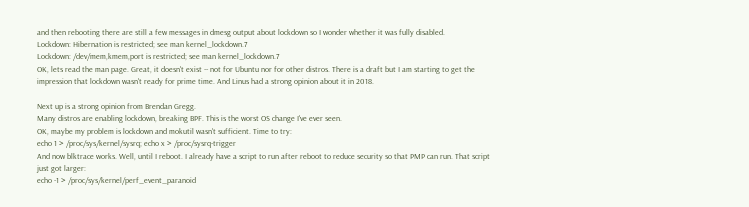and then rebooting there are still a few messages in dmesg output about lockdown so I wonder whether it was fully disabled.
Lockdown: Hibernation is restricted; see man kernel_lockdown.7
Lockdown: /dev/mem,kmem,port is restricted; see man kernel_lockdown.7
OK, lets read the man page. Great, it doesn't exist -- not for Ubuntu nor for other distros. There is a draft but I am starting to get the impression that lockdown wasn't ready for prime time. And Linus had a strong opinion about it in 2018.

Next up is a strong opinion from Brendan Gregg.
Many distros are enabling lockdown, breaking BPF. This is the worst OS change I've ever seen.
OK, maybe my problem is lockdown and mokutil wasn't sufficient. Time to try:
echo 1 > /proc/sys/kernel/sysrq; echo x > /proc/sysrq-trigger
And now blktrace works. Well, until I reboot. I already have a script to run after reboot to reduce security so that PMP can run. That script just got larger:
echo -1 > /proc/sys/kernel/perf_event_paranoid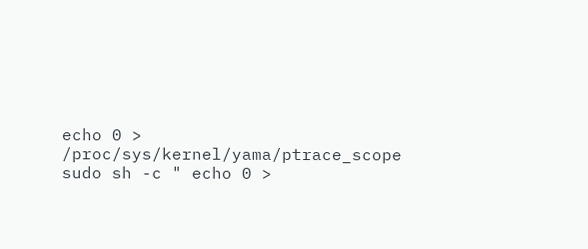echo 0 > /proc/sys/kernel/yama/ptrace_scope
sudo sh -c " echo 0 >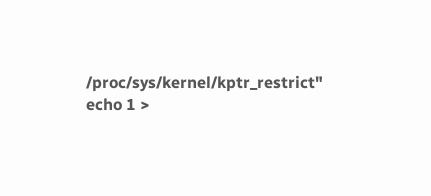/proc/sys/kernel/kptr_restrict"
echo 1 >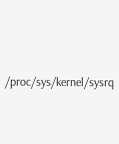/proc/sys/kernel/sysrq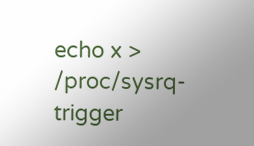echo x > /proc/sysrq-trigger